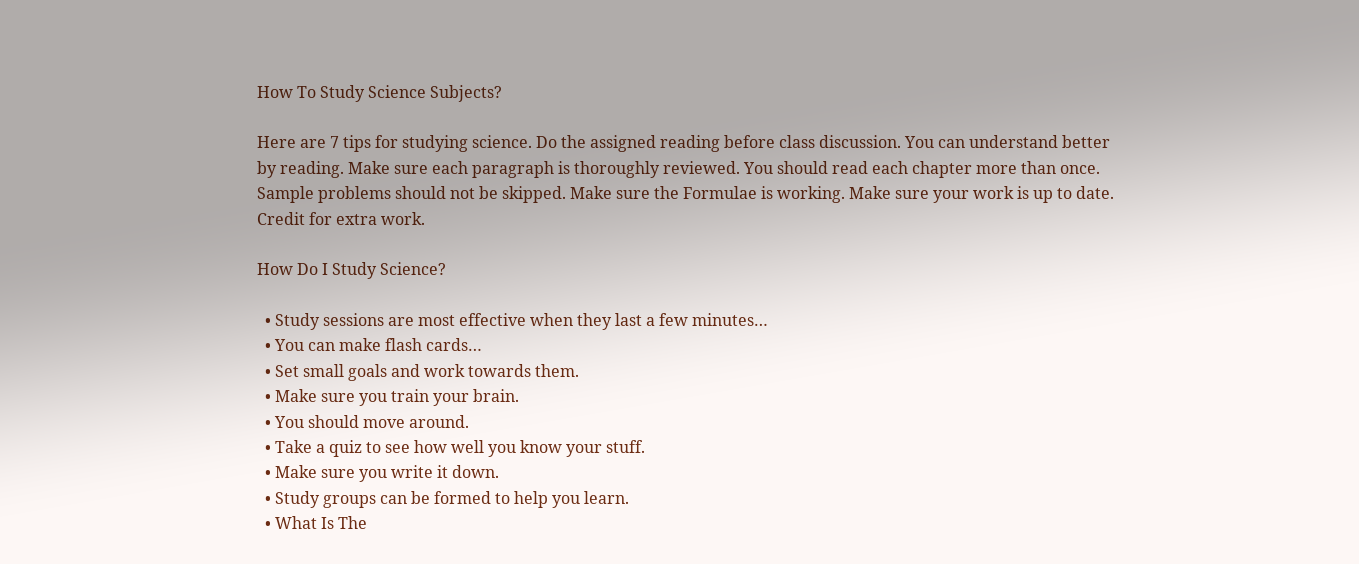How To Study Science Subjects?

Here are 7 tips for studying science. Do the assigned reading before class discussion. You can understand better by reading. Make sure each paragraph is thoroughly reviewed. You should read each chapter more than once. Sample problems should not be skipped. Make sure the Formulae is working. Make sure your work is up to date. Credit for extra work.

How Do I Study Science?

  • Study sessions are most effective when they last a few minutes…
  • You can make flash cards…
  • Set small goals and work towards them.
  • Make sure you train your brain.
  • You should move around.
  • Take a quiz to see how well you know your stuff.
  • Make sure you write it down.
  • Study groups can be formed to help you learn.
  • What Is The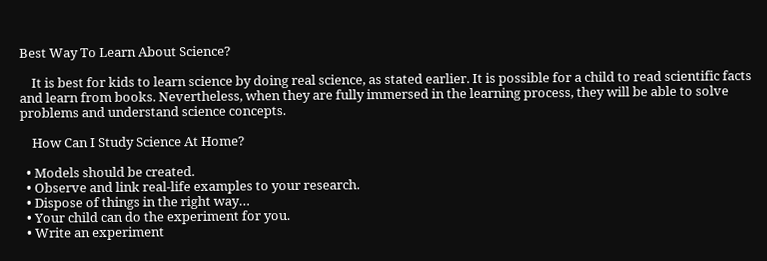Best Way To Learn About Science?

    It is best for kids to learn science by doing real science, as stated earlier. It is possible for a child to read scientific facts and learn from books. Nevertheless, when they are fully immersed in the learning process, they will be able to solve problems and understand science concepts.

    How Can I Study Science At Home?

  • Models should be created.
  • Observe and link real-life examples to your research.
  • Dispose of things in the right way…
  • Your child can do the experiment for you.
  • Write an experiment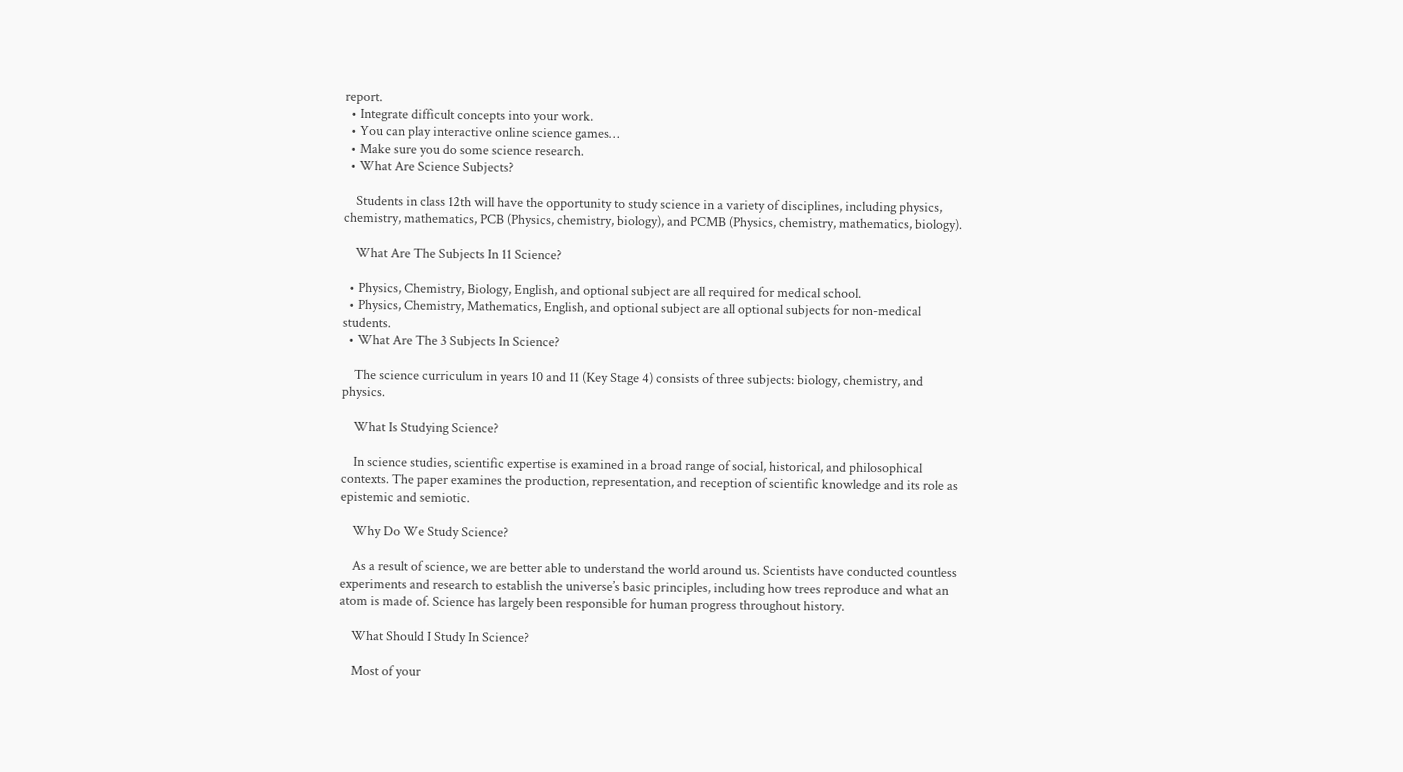report.
  • Integrate difficult concepts into your work.
  • You can play interactive online science games…
  • Make sure you do some science research.
  • What Are Science Subjects?

    Students in class 12th will have the opportunity to study science in a variety of disciplines, including physics, chemistry, mathematics, PCB (Physics, chemistry, biology), and PCMB (Physics, chemistry, mathematics, biology).

    What Are The Subjects In 11 Science?

  • Physics, Chemistry, Biology, English, and optional subject are all required for medical school.
  • Physics, Chemistry, Mathematics, English, and optional subject are all optional subjects for non-medical students.
  • What Are The 3 Subjects In Science?

    The science curriculum in years 10 and 11 (Key Stage 4) consists of three subjects: biology, chemistry, and physics.

    What Is Studying Science?

    In science studies, scientific expertise is examined in a broad range of social, historical, and philosophical contexts. The paper examines the production, representation, and reception of scientific knowledge and its role as epistemic and semiotic.

    Why Do We Study Science?

    As a result of science, we are better able to understand the world around us. Scientists have conducted countless experiments and research to establish the universe’s basic principles, including how trees reproduce and what an atom is made of. Science has largely been responsible for human progress throughout history.

    What Should I Study In Science?

    Most of your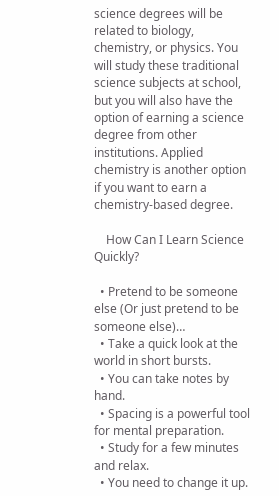science degrees will be related to biology, chemistry, or physics. You will study these traditional science subjects at school, but you will also have the option of earning a science degree from other institutions. Applied chemistry is another option if you want to earn a chemistry-based degree.

    How Can I Learn Science Quickly?

  • Pretend to be someone else (Or just pretend to be someone else)…
  • Take a quick look at the world in short bursts.
  • You can take notes by hand.
  • Spacing is a powerful tool for mental preparation.
  • Study for a few minutes and relax.
  • You need to change it up.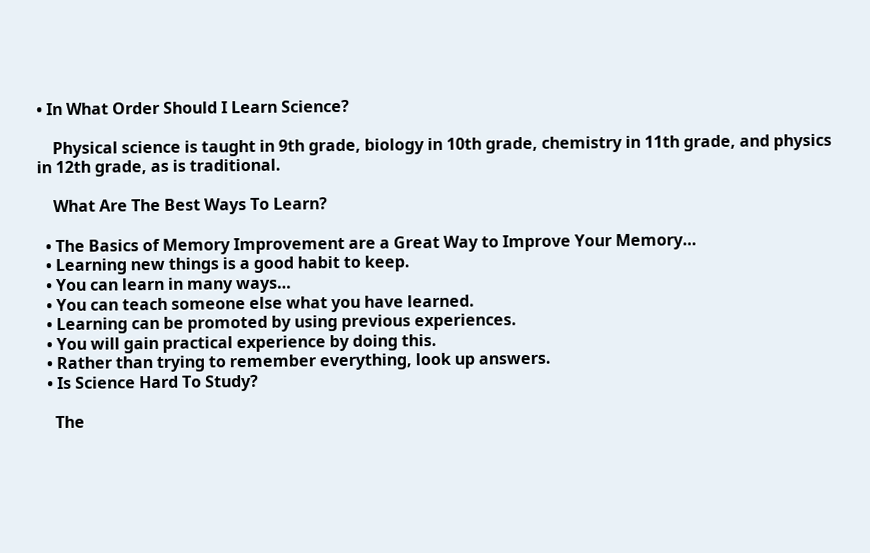• In What Order Should I Learn Science?

    Physical science is taught in 9th grade, biology in 10th grade, chemistry in 11th grade, and physics in 12th grade, as is traditional.

    What Are The Best Ways To Learn?

  • The Basics of Memory Improvement are a Great Way to Improve Your Memory…
  • Learning new things is a good habit to keep.
  • You can learn in many ways…
  • You can teach someone else what you have learned.
  • Learning can be promoted by using previous experiences.
  • You will gain practical experience by doing this.
  • Rather than trying to remember everything, look up answers.
  • Is Science Hard To Study?

    The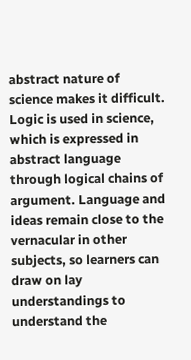abstract nature of science makes it difficult. Logic is used in science, which is expressed in abstract language through logical chains of argument. Language and ideas remain close to the vernacular in other subjects, so learners can draw on lay understandings to understand the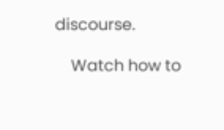discourse.

    Watch how to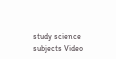study science subjects Video